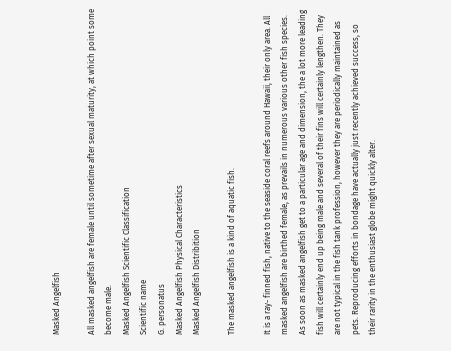Masked Angelfish

All masked angelfish are female until sometime after sexual maturity, at which point some become male.
Masked Angelfish Scientific Classification
Scientific name
G. personatus
Masked Angelfish Physical Characteristics
Masked Angelfish Distribition

The masked angelfish is a kind of aquatic fish.

It is a ray- finned fish, native to the seaside coral reefs around Hawaii, their only area. All masked angelfish are birthed female, as prevails in numerous various other fish species. As soon as masked angelfish get to a particular age and dimension, the a lot more leading fish will certainly end up being male and several of their fins will certainly lengthen. They are not typical in the fish tank profession, however they are periodically maintained as pets. Reproducing efforts in bondage have actually just recently achieved success, so their rarity in the enthusiast globe might quickly alter.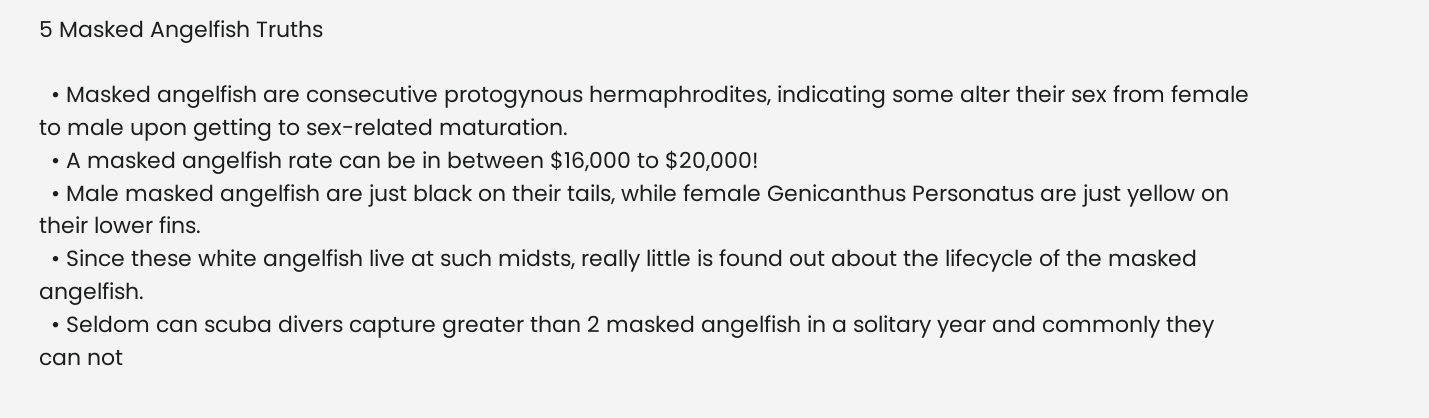5 Masked Angelfish Truths

  • Masked angelfish are consecutive protogynous hermaphrodites, indicating some alter their sex from female to male upon getting to sex-related maturation.
  • A masked angelfish rate can be in between $16,000 to $20,000!
  • Male masked angelfish are just black on their tails, while female Genicanthus Personatus are just yellow on their lower fins.
  • Since these white angelfish live at such midsts, really little is found out about the lifecycle of the masked angelfish.
  • Seldom can scuba divers capture greater than 2 masked angelfish in a solitary year and commonly they can not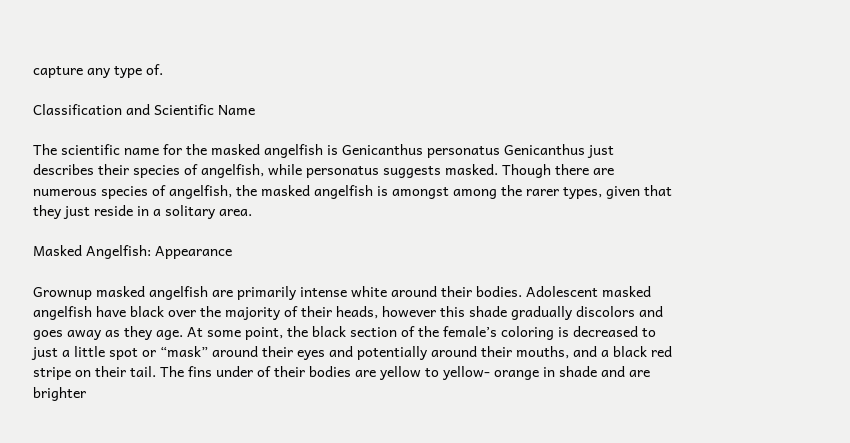capture any type of.

Classification and Scientific Name

The scientific name for the masked angelfish is Genicanthus personatus Genicanthus just describes their species of angelfish, while personatus suggests masked. Though there are numerous species of angelfish, the masked angelfish is amongst among the rarer types, given that they just reside in a solitary area.

Masked Angelfish: Appearance

Grownup masked angelfish are primarily intense white around their bodies. Adolescent masked angelfish have black over the majority of their heads, however this shade gradually discolors and goes away as they age. At some point, the black section of the female’s coloring is decreased to just a little spot or “mask” around their eyes and potentially around their mouths, and a black red stripe on their tail. The fins under of their bodies are yellow to yellow- orange in shade and are brighter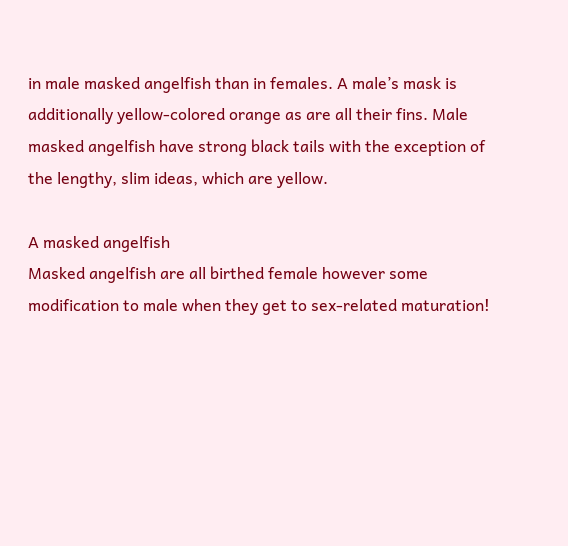in male masked angelfish than in females. A male’s mask is additionally yellow-colored orange as are all their fins. Male masked angelfish have strong black tails with the exception of the lengthy, slim ideas, which are yellow.

A masked angelfish
Masked angelfish are all birthed female however some modification to male when they get to sex-related maturation!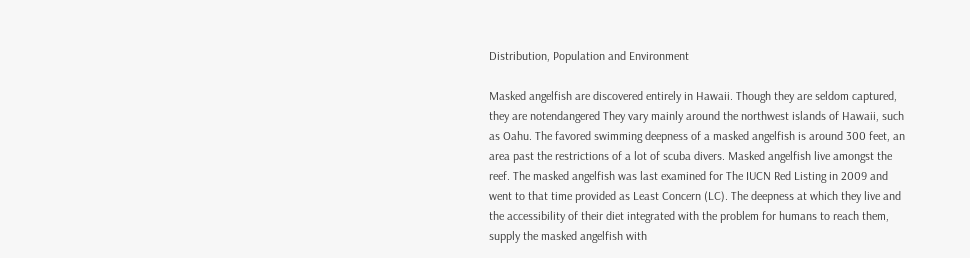Distribution, Population and Environment

Masked angelfish are discovered entirely in Hawaii. Though they are seldom captured, they are notendangered They vary mainly around the northwest islands of Hawaii, such as Oahu. The favored swimming deepness of a masked angelfish is around 300 feet, an area past the restrictions of a lot of scuba divers. Masked angelfish live amongst the reef. The masked angelfish was last examined for The IUCN Red Listing in 2009 and went to that time provided as Least Concern (LC). The deepness at which they live and the accessibility of their diet integrated with the problem for humans to reach them, supply the masked angelfish with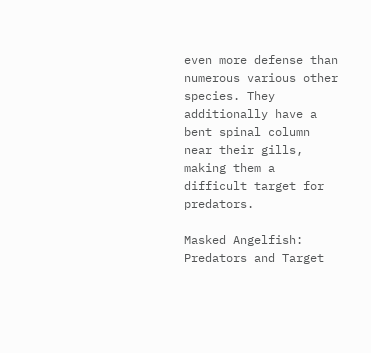even more defense than numerous various other species. They additionally have a bent spinal column near their gills, making them a difficult target for predators.

Masked Angelfish: Predators and Target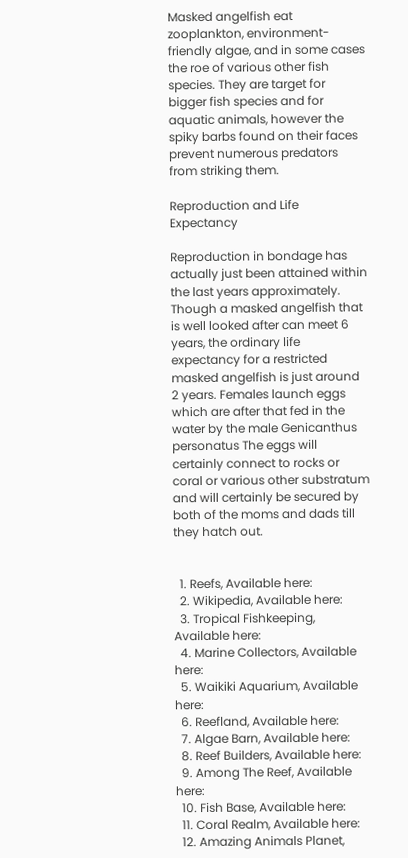Masked angelfish eat zooplankton, environment-friendly algae, and in some cases the roe of various other fish species. They are target for bigger fish species and for aquatic animals, however the spiky barbs found on their faces prevent numerous predators from striking them.

Reproduction and Life Expectancy

Reproduction in bondage has actually just been attained within the last years approximately. Though a masked angelfish that is well looked after can meet 6 years, the ordinary life expectancy for a restricted masked angelfish is just around 2 years. Females launch eggs which are after that fed in the water by the male Genicanthus personatus The eggs will certainly connect to rocks or coral or various other substratum and will certainly be secured by both of the moms and dads till they hatch out.


  1. Reefs, Available here:
  2. Wikipedia, Available here:
  3. Tropical Fishkeeping, Available here:
  4. Marine Collectors, Available here:
  5. Waikiki Aquarium, Available here:
  6. Reefland, Available here:
  7. Algae Barn, Available here:
  8. Reef Builders, Available here:
  9. Among The Reef, Available here:
  10. Fish Base, Available here:
  11. Coral Realm, Available here:
  12. Amazing Animals Planet,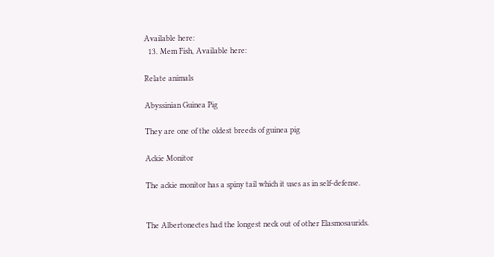Available here:
  13. Mem Fish, Available here:

Relate animals

Abyssinian Guinea Pig

They are one of the oldest breeds of guinea pig

Ackie Monitor

The ackie monitor has a spiny tail which it uses as in self-defense.


The Albertonectes had the longest neck out of other Elasmosaurids.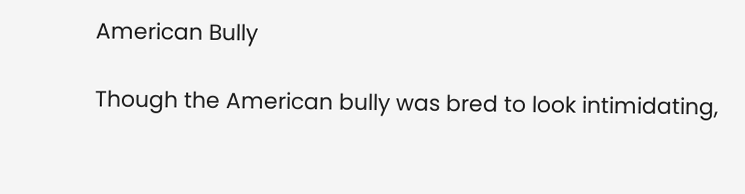American Bully

Though the American bully was bred to look intimidating,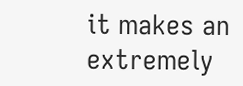it makes an extremely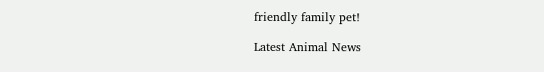friendly family pet!

Latest Animal News